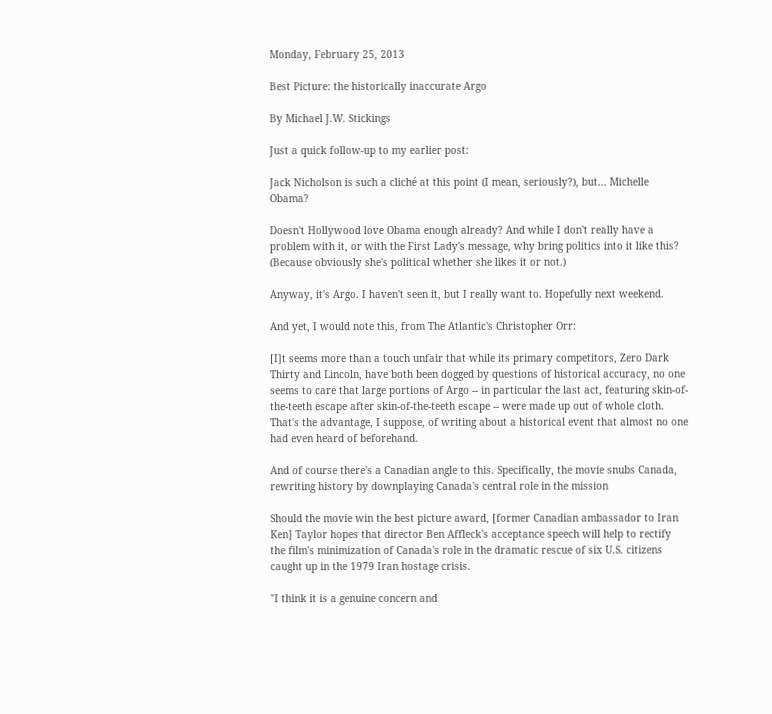Monday, February 25, 2013

Best Picture: the historically inaccurate Argo

By Michael J.W. Stickings

Just a quick follow-up to my earlier post:

Jack Nicholson is such a cliché at this point (I mean, seriously?), but... Michelle Obama?

Doesn't Hollywood love Obama enough already? And while I don't really have a problem with it, or with the First Lady's message, why bring politics into it like this? (Because obviously she's political whether she likes it or not.)

Anyway, it's Argo. I haven't seen it, but I really want to. Hopefully next weekend.

And yet, I would note this, from The Atlantic's Christopher Orr:

[I]t seems more than a touch unfair that while its primary competitors, Zero Dark Thirty and Lincoln, have both been dogged by questions of historical accuracy, no one seems to care that large portions of Argo -- in particular the last act, featuring skin-of-the-teeth escape after skin-of-the-teeth escape -- were made up out of whole cloth. That's the advantage, I suppose, of writing about a historical event that almost no one had even heard of beforehand.

And of course there's a Canadian angle to this. Specifically, the movie snubs Canada, rewriting history by downplaying Canada's central role in the mission

Should the movie win the best picture award, [former Canadian ambassador to Iran Ken] Taylor hopes that director Ben Affleck's acceptance speech will help to rectify the film's minimization of Canada's role in the dramatic rescue of six U.S. citizens caught up in the 1979 Iran hostage crisis.

"I think it is a genuine concern and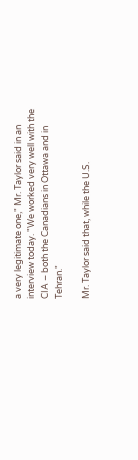a very legitimate one," Mr. Taylor said in an interview today. "We worked very well with the CIA – both the Canadians in Ottawa and in Tehran."

Mr. Taylor said that, while the U.S.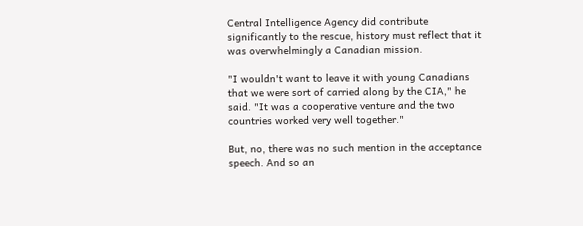Central Intelligence Agency did contribute significantly to the rescue, history must reflect that it was overwhelmingly a Canadian mission.

"I wouldn't want to leave it with young Canadians that we were sort of carried along by the CIA," he said. "It was a cooperative venture and the two countries worked very well together."

But, no, there was no such mention in the acceptance speech. And so an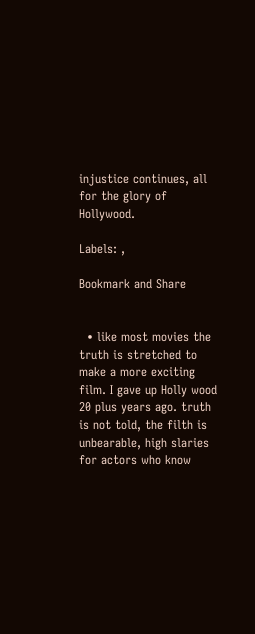injustice continues, all for the glory of Hollywood.

Labels: ,

Bookmark and Share


  • like most movies the truth is stretched to make a more exciting film. I gave up Holly wood 20 plus years ago. truth is not told, the filth is unbearable, high slaries for actors who know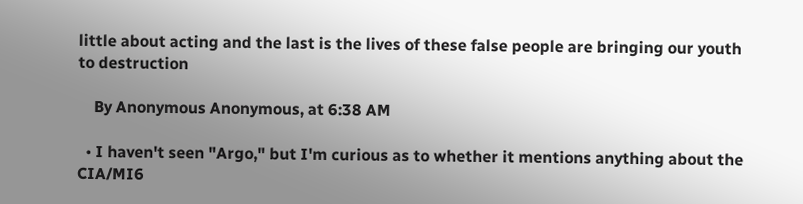little about acting and the last is the lives of these false people are bringing our youth to destruction

    By Anonymous Anonymous, at 6:38 AM

  • I haven't seen "Argo," but I'm curious as to whether it mentions anything about the CIA/MI6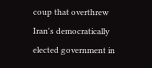coup that overthrew Iran's democratically elected government in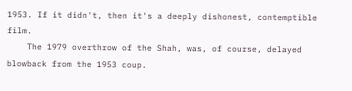1953. If it didn't, then it's a deeply dishonest, contemptible film.
    The 1979 overthrow of the Shah, was, of course, delayed blowback from the 1953 coup.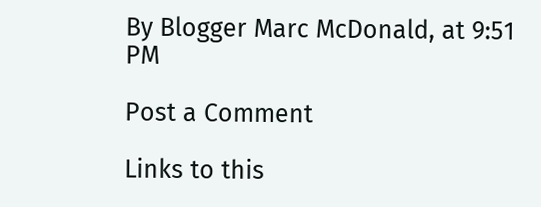By Blogger Marc McDonald, at 9:51 PM

Post a Comment

Links to this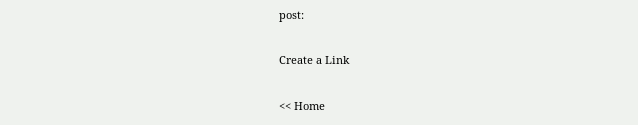post:

Create a Link

<< Home